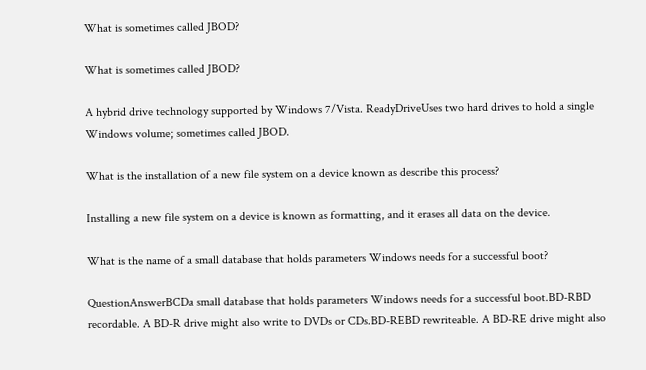What is sometimes called JBOD?

What is sometimes called JBOD?

A hybrid drive technology supported by Windows 7/Vista. ReadyDriveUses two hard drives to hold a single Windows volume; sometimes called JBOD.

What is the installation of a new file system on a device known as describe this process?

Installing a new file system on a device is known as formatting, and it erases all data on the device.

What is the name of a small database that holds parameters Windows needs for a successful boot?

QuestionAnswerBCDa small database that holds parameters Windows needs for a successful boot.BD-RBD recordable. A BD-R drive might also write to DVDs or CDs.BD-REBD rewriteable. A BD-RE drive might also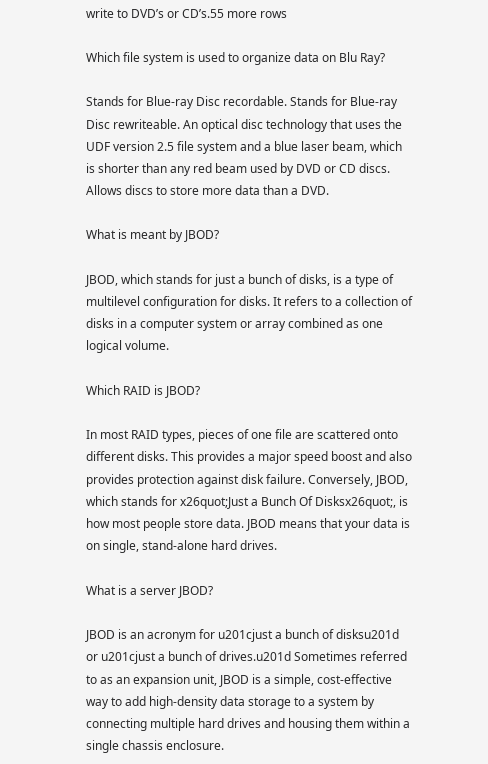write to DVD’s or CD’s.55 more rows

Which file system is used to organize data on Blu Ray?

Stands for Blue-ray Disc recordable. Stands for Blue-ray Disc rewriteable. An optical disc technology that uses the UDF version 2.5 file system and a blue laser beam, which is shorter than any red beam used by DVD or CD discs. Allows discs to store more data than a DVD.

What is meant by JBOD?

JBOD, which stands for just a bunch of disks, is a type of multilevel configuration for disks. It refers to a collection of disks in a computer system or array combined as one logical volume.

Which RAID is JBOD?

In most RAID types, pieces of one file are scattered onto different disks. This provides a major speed boost and also provides protection against disk failure. Conversely, JBOD, which stands for x26quot;Just a Bunch Of Disksx26quot;, is how most people store data. JBOD means that your data is on single, stand-alone hard drives.

What is a server JBOD?

JBOD is an acronym for u201cjust a bunch of disksu201d or u201cjust a bunch of drives.u201d Sometimes referred to as an expansion unit, JBOD is a simple, cost-effective way to add high-density data storage to a system by connecting multiple hard drives and housing them within a single chassis enclosure.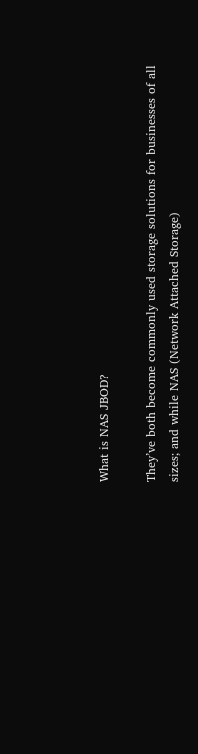What is NAS JBOD?

They’ve both become commonly used storage solutions for businesses of all sizes; and while NAS (Network Attached Storage)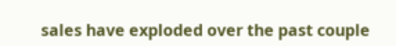sales have exploded over the past couple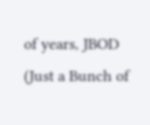of years, JBOD (Just a Bunch of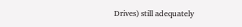Drives) still adequately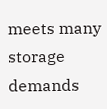meets many storage demands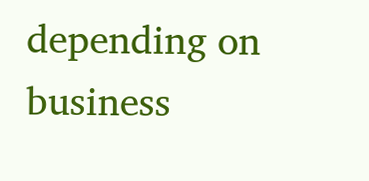depending on business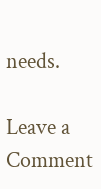needs.

Leave a Comment